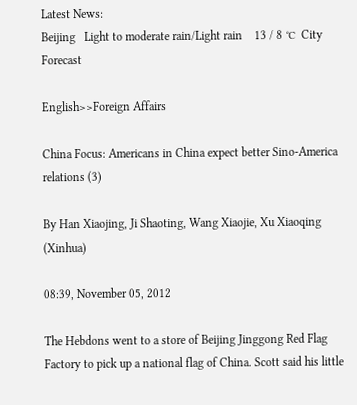Latest News:
Beijing   Light to moderate rain/Light rain    13 / 8 ℃  City Forecast

English>>Foreign Affairs

China Focus: Americans in China expect better Sino-America relations (3)

By Han Xiaojing, Ji Shaoting, Wang Xiaojie, Xu Xiaoqing (Xinhua)

08:39, November 05, 2012

The Hebdons went to a store of Beijing Jinggong Red Flag Factory to pick up a national flag of China. Scott said his little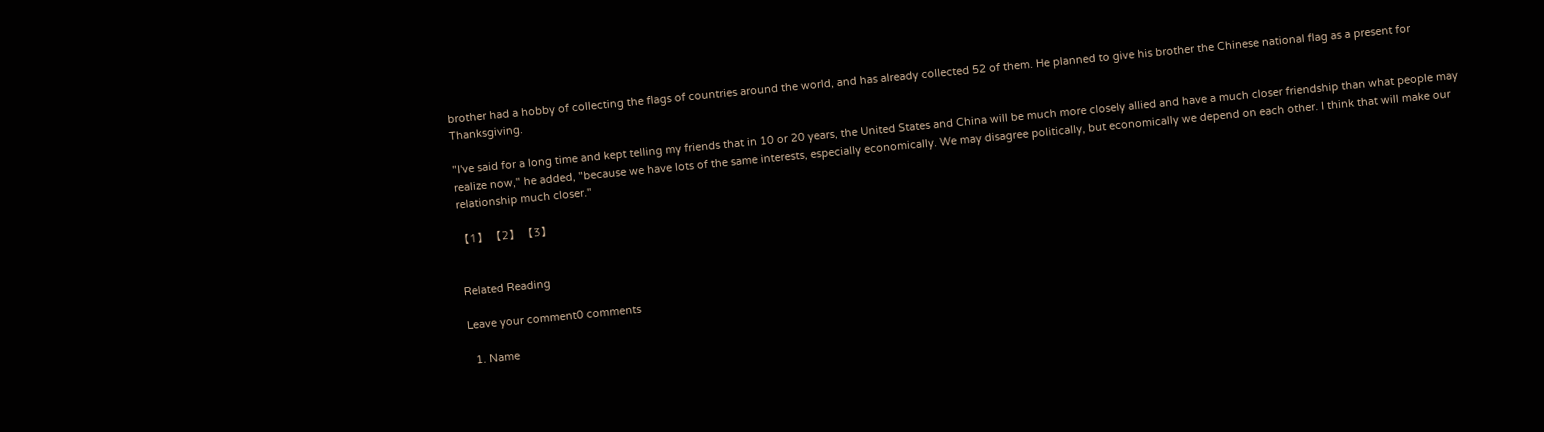brother had a hobby of collecting the flags of countries around the world, and has already collected 52 of them. He planned to give his brother the Chinese national flag as a present for Thanksgiving.

"I've said for a long time and kept telling my friends that in 10 or 20 years, the United States and China will be much more closely allied and have a much closer friendship than what people may realize now," he added, "because we have lots of the same interests, especially economically. We may disagree politically, but economically we depend on each other. I think that will make our relationship much closer."

【1】 【2】 【3】


Related Reading

Leave your comment0 comments

  1. Name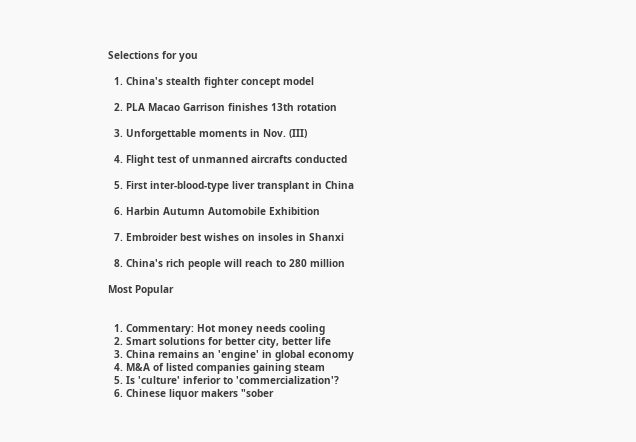Selections for you

  1. China's stealth fighter concept model

  2. PLA Macao Garrison finishes 13th rotation

  3. Unforgettable moments in Nov. (III)

  4. Flight test of unmanned aircrafts conducted

  5. First inter-blood-type liver transplant in China

  6. Harbin Autumn Automobile Exhibition

  7. Embroider best wishes on insoles in Shanxi

  8. China's rich people will reach to 280 million

Most Popular


  1. Commentary: Hot money needs cooling
  2. Smart solutions for better city, better life
  3. China remains an 'engine' in global economy
  4. M&A of listed companies gaining steam
  5. Is 'culture' inferior to 'commercialization'?
  6. Chinese liquor makers "sober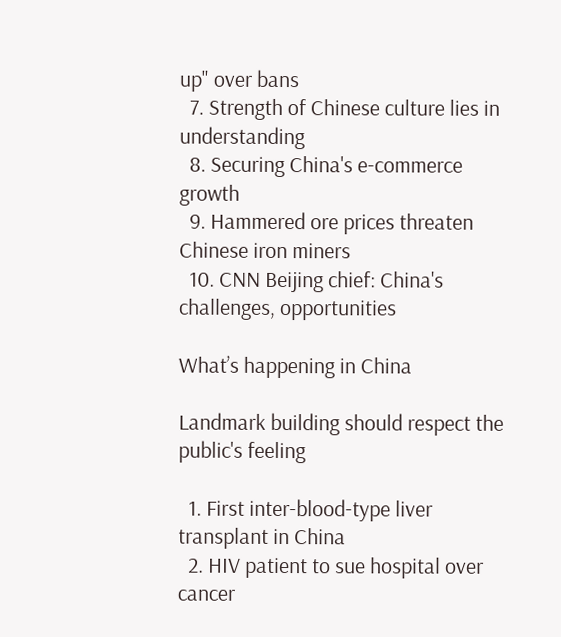up" over bans
  7. Strength of Chinese culture lies in understanding
  8. Securing China's e-commerce growth
  9. Hammered ore prices threaten Chinese iron miners
  10. CNN Beijing chief: China's challenges, opportunities

What’s happening in China

Landmark building should respect the public's feeling

  1. First inter-blood-type liver transplant in China
  2. HIV patient to sue hospital over cancer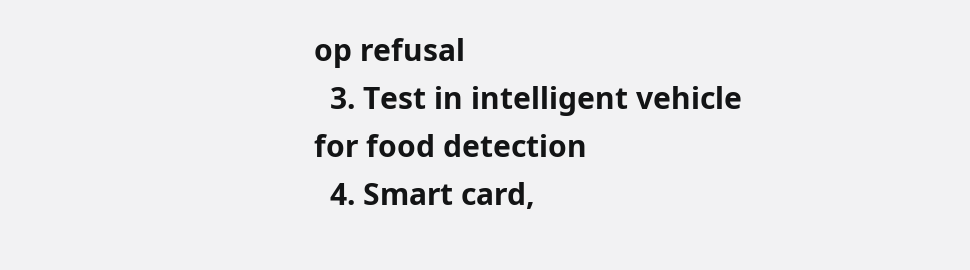op refusal
  3. Test in intelligent vehicle for food detection
  4. Smart card,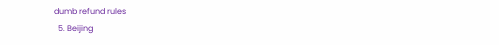dumb refund rules
  5. Beijing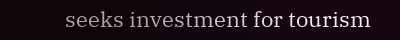seeks investment for tourism